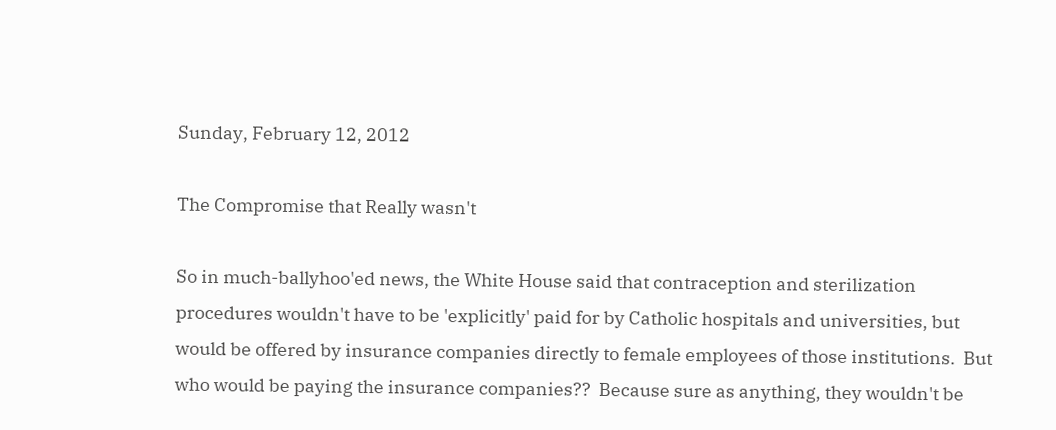Sunday, February 12, 2012

The Compromise that Really wasn't

So in much-ballyhoo'ed news, the White House said that contraception and sterilization procedures wouldn't have to be 'explicitly' paid for by Catholic hospitals and universities, but would be offered by insurance companies directly to female employees of those institutions.  But who would be paying the insurance companies??  Because sure as anything, they wouldn't be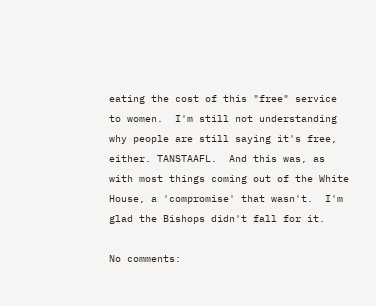eating the cost of this "free" service to women.  I'm still not understanding why people are still saying it's free, either. TANSTAAFL.  And this was, as with most things coming out of the White House, a 'compromise' that wasn't.  I'm glad the Bishops didn't fall for it.

No comments: